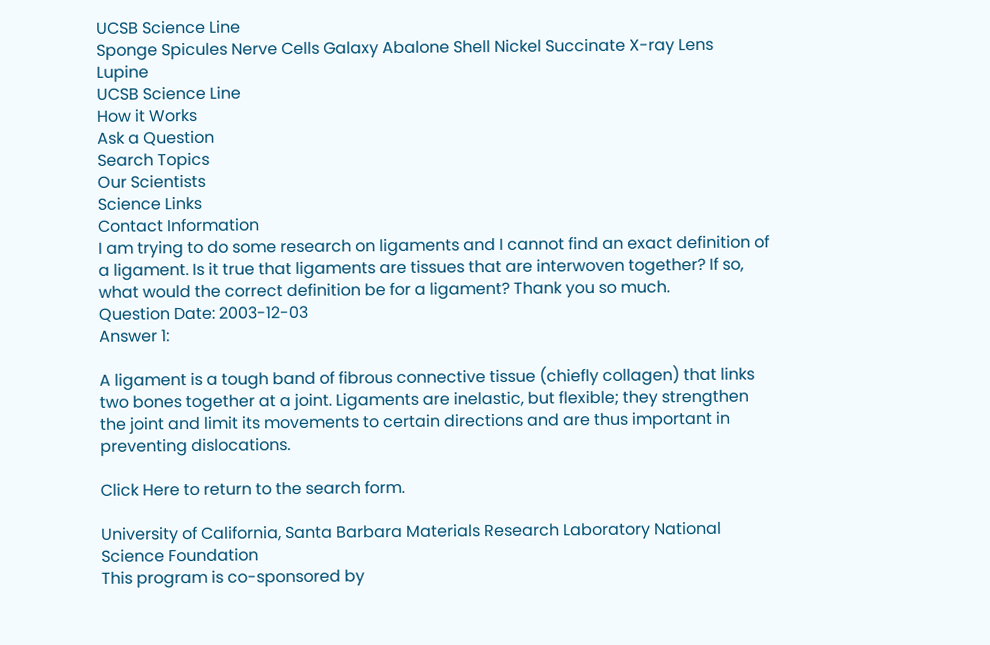UCSB Science Line
Sponge Spicules Nerve Cells Galaxy Abalone Shell Nickel Succinate X-ray Lens Lupine
UCSB Science Line
How it Works
Ask a Question
Search Topics
Our Scientists
Science Links
Contact Information
I am trying to do some research on ligaments and I cannot find an exact definition of a ligament. Is it true that ligaments are tissues that are interwoven together? If so, what would the correct definition be for a ligament? Thank you so much.
Question Date: 2003-12-03
Answer 1:

A ligament is a tough band of fibrous connective tissue (chiefly collagen) that links two bones together at a joint. Ligaments are inelastic, but flexible; they strengthen the joint and limit its movements to certain directions and are thus important in preventing dislocations.

Click Here to return to the search form.

University of California, Santa Barbara Materials Research Laboratory National Science Foundation
This program is co-sponsored by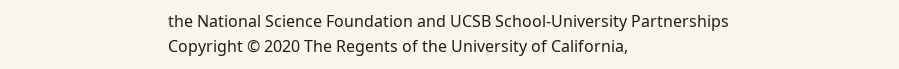the National Science Foundation and UCSB School-University Partnerships
Copyright © 2020 The Regents of the University of California,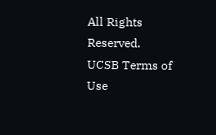All Rights Reserved.
UCSB Terms of Use